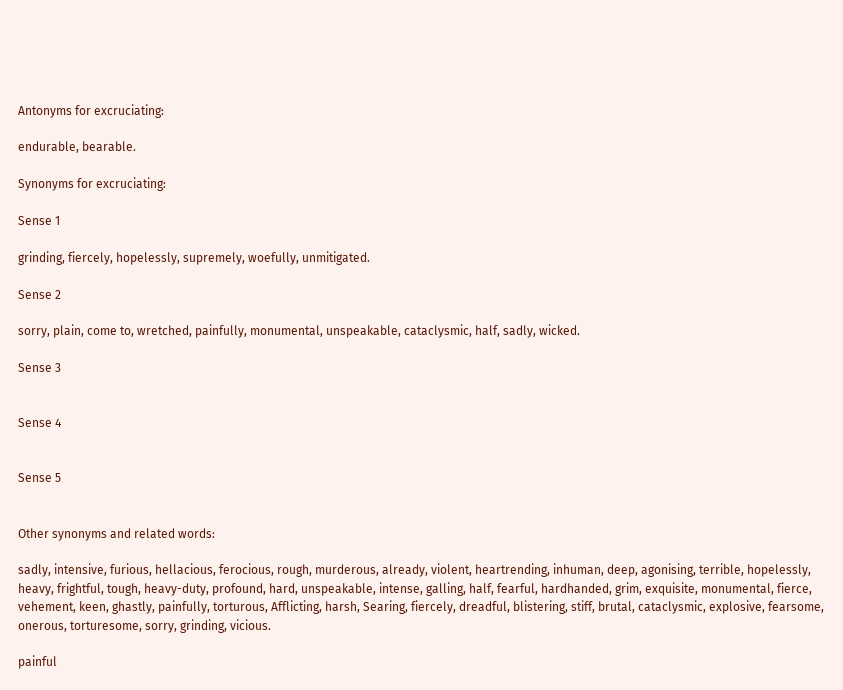Antonyms for excruciating:

endurable, bearable.

Synonyms for excruciating:

Sense 1

grinding, fiercely, hopelessly, supremely, woefully, unmitigated.

Sense 2

sorry, plain, come to, wretched, painfully, monumental, unspeakable, cataclysmic, half, sadly, wicked.

Sense 3


Sense 4


Sense 5


Other synonyms and related words:

sadly, intensive, furious, hellacious, ferocious, rough, murderous, already, violent, heartrending, inhuman, deep, agonising, terrible, hopelessly, heavy, frightful, tough, heavy-duty, profound, hard, unspeakable, intense, galling, half, fearful, hardhanded, grim, exquisite, monumental, fierce, vehement, keen, ghastly, painfully, torturous, Afflicting, harsh, Searing, fiercely, dreadful, blistering, stiff, brutal, cataclysmic, explosive, fearsome, onerous, torturesome, sorry, grinding, vicious.

painful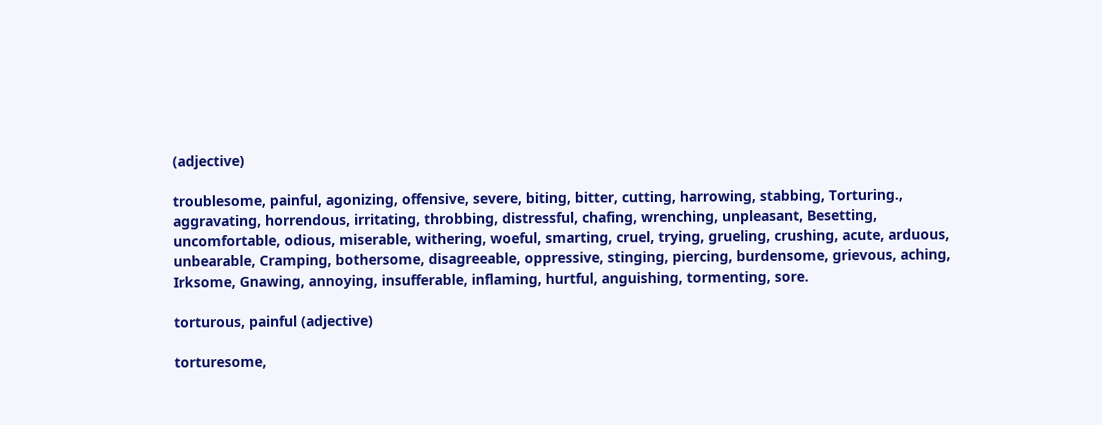(adjective)

troublesome, painful, agonizing, offensive, severe, biting, bitter, cutting, harrowing, stabbing, Torturing., aggravating, horrendous, irritating, throbbing, distressful, chafing, wrenching, unpleasant, Besetting, uncomfortable, odious, miserable, withering, woeful, smarting, cruel, trying, grueling, crushing, acute, arduous, unbearable, Cramping, bothersome, disagreeable, oppressive, stinging, piercing, burdensome, grievous, aching, Irksome, Gnawing, annoying, insufferable, inflaming, hurtful, anguishing, tormenting, sore.

torturous, painful (adjective)

torturesome,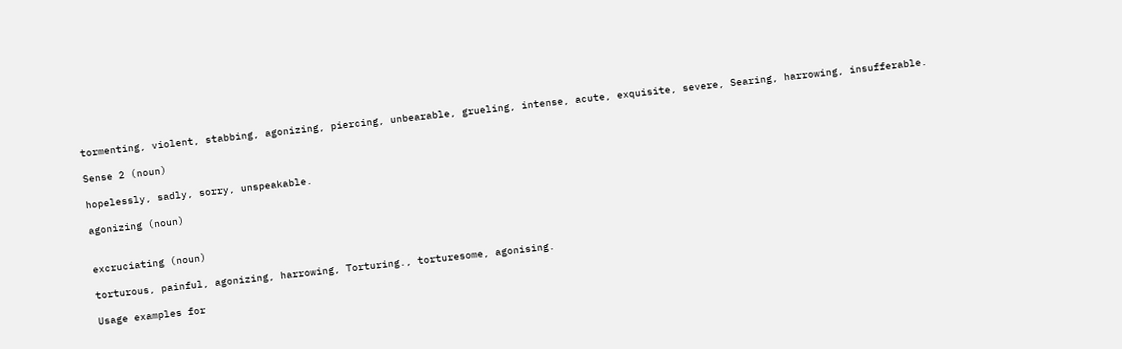tormenting, violent, stabbing, agonizing, piercing, unbearable, grueling, intense, acute, exquisite, severe, Searing, harrowing, insufferable.

Sense 2 (noun)

hopelessly, sadly, sorry, unspeakable.

agonizing (noun)


excruciating (noun)

torturous, painful, agonizing, harrowing, Torturing., torturesome, agonising.

Usage examples for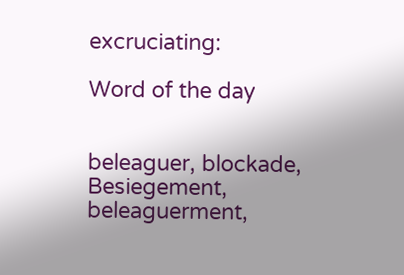excruciating:

Word of the day


beleaguer, blockade, Besiegement, beleaguerment,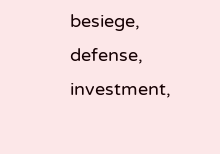besiege, defense, investment,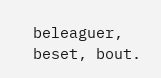beleaguer, beset, bout.